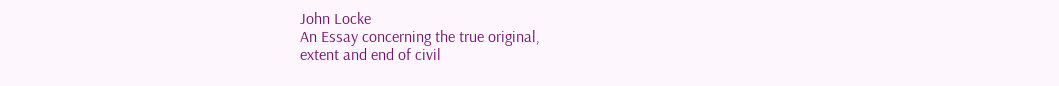John Locke
An Essay concerning the true original,
extent and end of civil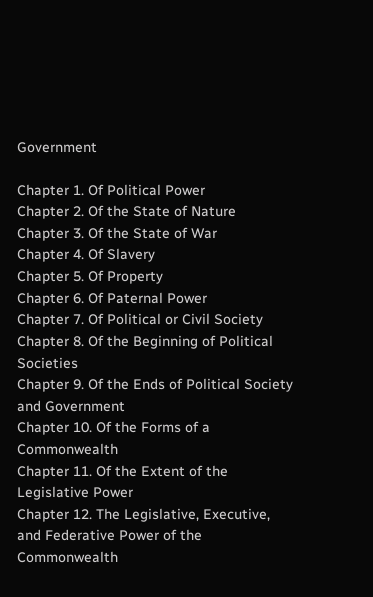Government

Chapter 1. Of Political Power
Chapter 2. Of the State of Nature
Chapter 3. Of the State of War
Chapter 4. Of Slavery
Chapter 5. Of Property
Chapter 6. Of Paternal Power
Chapter 7. Of Political or Civil Society
Chapter 8. Of the Beginning of Political Societies
Chapter 9. Of the Ends of Political Society and Government
Chapter 10. Of the Forms of a Commonwealth
Chapter 11. Of the Extent of the Legislative Power
Chapter 12. The Legislative, Executive, and Federative Power of the Commonwealth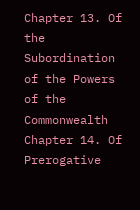Chapter 13. Of the Subordination of the Powers of the Commonwealth
Chapter 14. Of Prerogative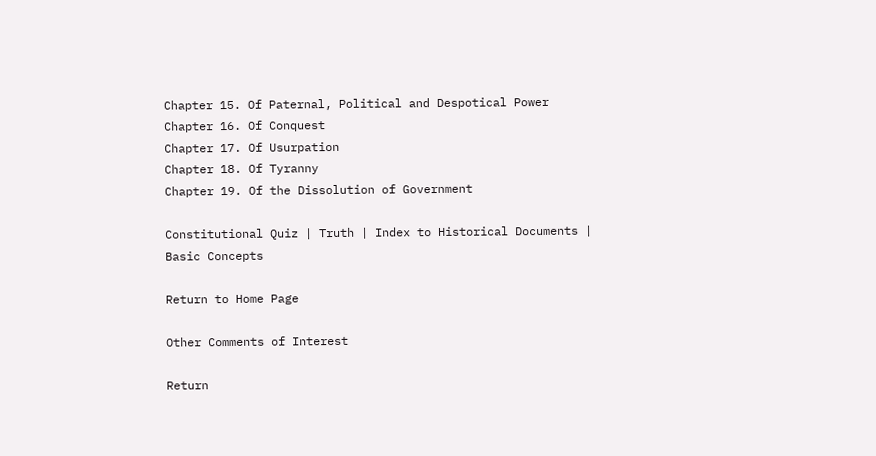Chapter 15. Of Paternal, Political and Despotical Power
Chapter 16. Of Conquest
Chapter 17. Of Usurpation
Chapter 18. Of Tyranny
Chapter 19. Of the Dissolution of Government

Constitutional Quiz | Truth | Index to Historical Documents | Basic Concepts

Return to Home Page

Other Comments of Interest

Return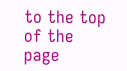to the top of the page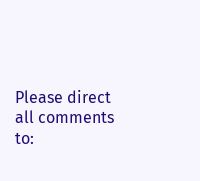Please direct all comments to: